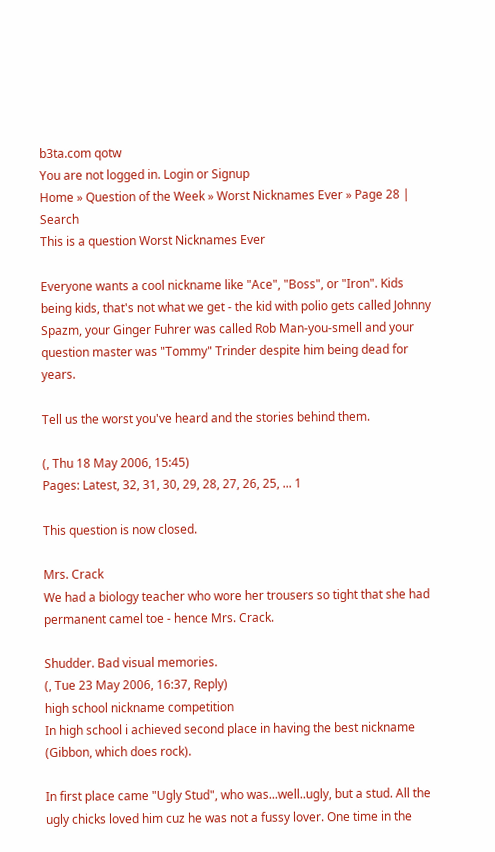b3ta.com qotw
You are not logged in. Login or Signup
Home » Question of the Week » Worst Nicknames Ever » Page 28 | Search
This is a question Worst Nicknames Ever

Everyone wants a cool nickname like "Ace", "Boss", or "Iron". Kids being kids, that's not what we get - the kid with polio gets called Johnny Spazm, your Ginger Fuhrer was called Rob Man-you-smell and your question master was "Tommy" Trinder despite him being dead for years.

Tell us the worst you've heard and the stories behind them.

(, Thu 18 May 2006, 15:45)
Pages: Latest, 32, 31, 30, 29, 28, 27, 26, 25, ... 1

This question is now closed.

Mrs. Crack
We had a biology teacher who wore her trousers so tight that she had permanent camel toe - hence Mrs. Crack.

Shudder. Bad visual memories.
(, Tue 23 May 2006, 16:37, Reply)
high school nickname competition
In high school i achieved second place in having the best nickname (Gibbon, which does rock).

In first place came "Ugly Stud", who was...well..ugly, but a stud. All the ugly chicks loved him cuz he was not a fussy lover. One time in the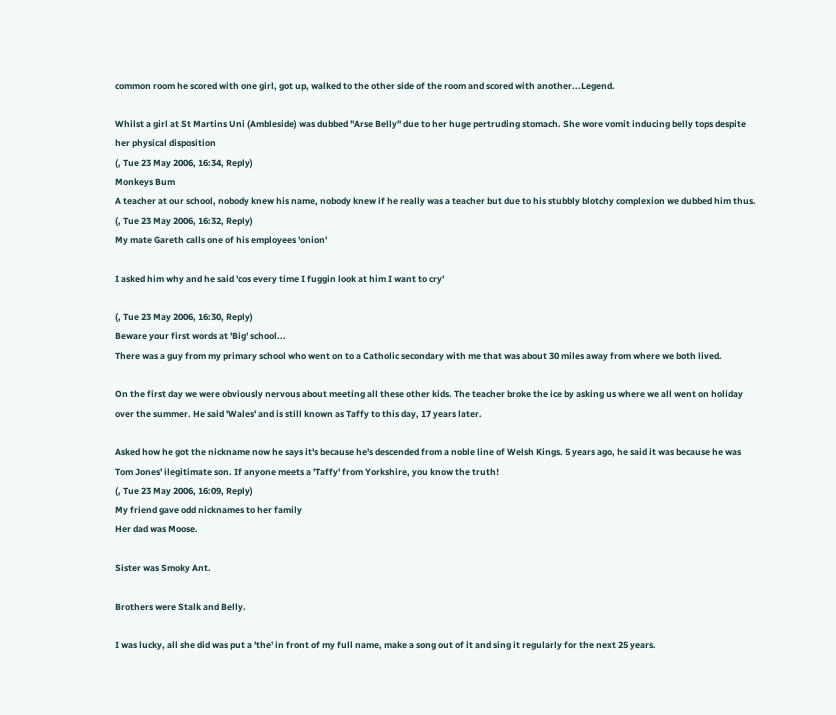common room he scored with one girl, got up, walked to the other side of the room and scored with another...Legend.

Whilst a girl at St Martins Uni (Ambleside) was dubbed "Arse Belly" due to her huge pertruding stomach. She wore vomit inducing belly tops despite her physical disposition
(, Tue 23 May 2006, 16:34, Reply)
Monkeys Bum
A teacher at our school, nobody knew his name, nobody knew if he really was a teacher but due to his stubbly blotchy complexion we dubbed him thus.
(, Tue 23 May 2006, 16:32, Reply)
My mate Gareth calls one of his employees 'onion'

I asked him why and he said 'cos every time I fuggin look at him I want to cry'

(, Tue 23 May 2006, 16:30, Reply)
Beware your first words at 'Big' school...
There was a guy from my primary school who went on to a Catholic secondary with me that was about 30 miles away from where we both lived.

On the first day we were obviously nervous about meeting all these other kids. The teacher broke the ice by asking us where we all went on holiday over the summer. He said 'Wales' and is still known as Taffy to this day, 17 years later.

Asked how he got the nickname now he says it's because he's descended from a noble line of Welsh Kings. 5 years ago, he said it was because he was Tom Jones' ilegitimate son. If anyone meets a 'Taffy' from Yorkshire, you know the truth!
(, Tue 23 May 2006, 16:09, Reply)
My friend gave odd nicknames to her family
Her dad was Moose.

Sister was Smoky Ant.

Brothers were Stalk and Belly.

I was lucky, all she did was put a 'the' in front of my full name, make a song out of it and sing it regularly for the next 25 years.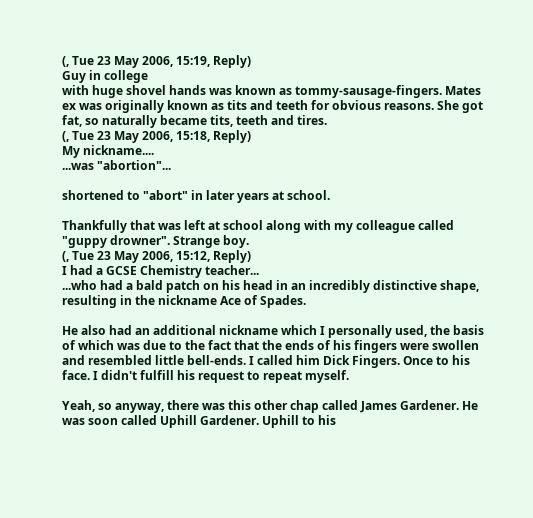(, Tue 23 May 2006, 15:19, Reply)
Guy in college
with huge shovel hands was known as tommy-sausage-fingers. Mates ex was originally known as tits and teeth for obvious reasons. She got fat, so naturally became tits, teeth and tires.
(, Tue 23 May 2006, 15:18, Reply)
My nickname....
...was "abortion"...

shortened to "abort" in later years at school.

Thankfully that was left at school along with my colleague called "guppy drowner". Strange boy.
(, Tue 23 May 2006, 15:12, Reply)
I had a GCSE Chemistry teacher...
...who had a bald patch on his head in an incredibly distinctive shape, resulting in the nickname Ace of Spades.

He also had an additional nickname which I personally used, the basis of which was due to the fact that the ends of his fingers were swollen and resembled little bell-ends. I called him Dick Fingers. Once to his face. I didn't fulfill his request to repeat myself.

Yeah, so anyway, there was this other chap called James Gardener. He was soon called Uphill Gardener. Uphill to his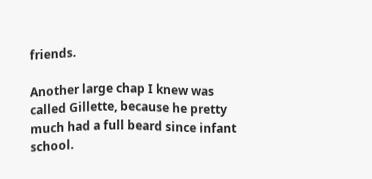friends.

Another large chap I knew was called Gillette, because he pretty much had a full beard since infant school.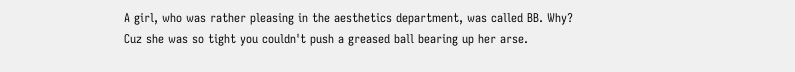A girl, who was rather pleasing in the aesthetics department, was called BB. Why? Cuz she was so tight you couldn't push a greased ball bearing up her arse.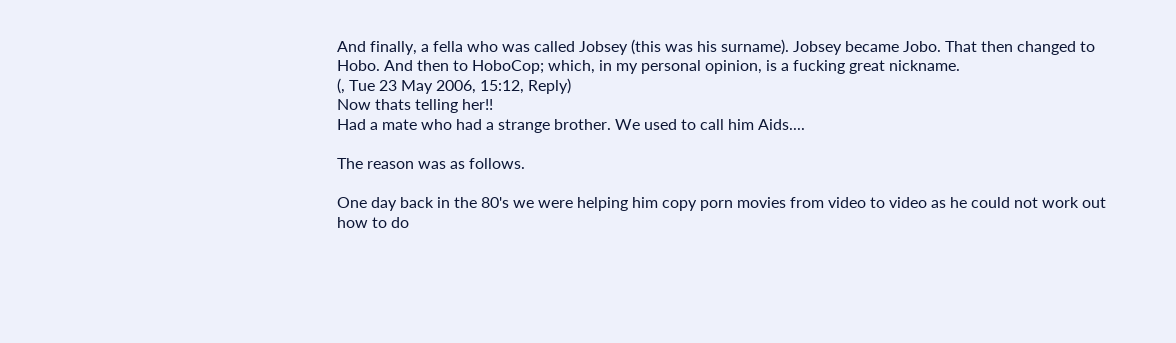And finally, a fella who was called Jobsey (this was his surname). Jobsey became Jobo. That then changed to Hobo. And then to HoboCop; which, in my personal opinion, is a fucking great nickname.
(, Tue 23 May 2006, 15:12, Reply)
Now thats telling her!!
Had a mate who had a strange brother. We used to call him Aids....

The reason was as follows.

One day back in the 80's we were helping him copy porn movies from video to video as he could not work out how to do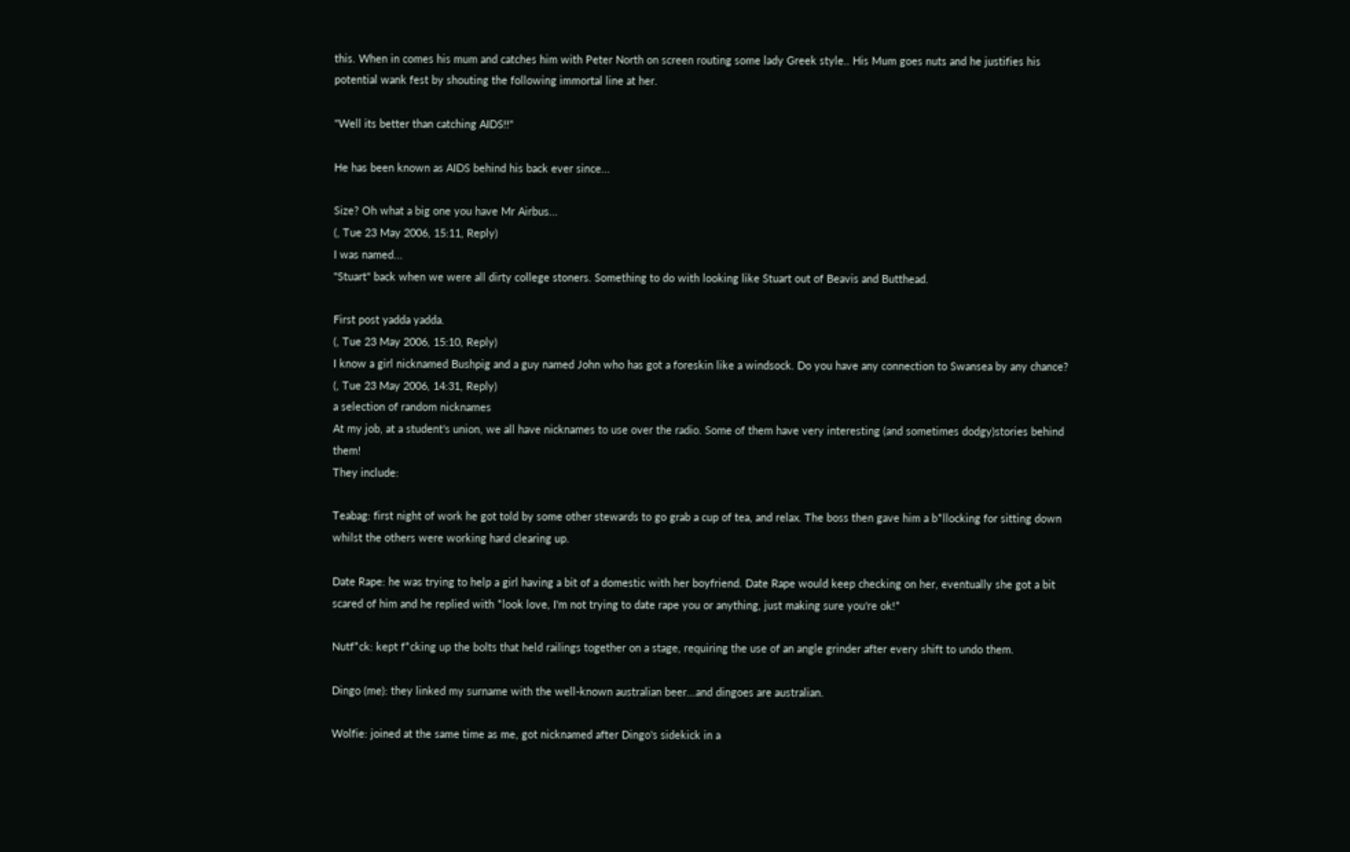this. When in comes his mum and catches him with Peter North on screen routing some lady Greek style.. His Mum goes nuts and he justifies his potential wank fest by shouting the following immortal line at her.

"Well its better than catching AIDS!!"

He has been known as AIDS behind his back ever since...

Size? Oh what a big one you have Mr Airbus...
(, Tue 23 May 2006, 15:11, Reply)
I was named...
"Stuart" back when we were all dirty college stoners. Something to do with looking like Stuart out of Beavis and Butthead.

First post yadda yadda.
(, Tue 23 May 2006, 15:10, Reply)
I know a girl nicknamed Bushpig and a guy named John who has got a foreskin like a windsock. Do you have any connection to Swansea by any chance?
(, Tue 23 May 2006, 14:31, Reply)
a selection of random nicknames
At my job, at a student's union, we all have nicknames to use over the radio. Some of them have very interesting (and sometimes dodgy)stories behind them!
They include:

Teabag: first night of work he got told by some other stewards to go grab a cup of tea, and relax. The boss then gave him a b*llocking for sitting down whilst the others were working hard clearing up.

Date Rape: he was trying to help a girl having a bit of a domestic with her boyfriend. Date Rape would keep checking on her, eventually she got a bit scared of him and he replied with *look love, I'm not trying to date rape you or anything, just making sure you're ok!*

Nutf*ck: kept f*cking up the bolts that held railings together on a stage, requiring the use of an angle grinder after every shift to undo them.

Dingo (me): they linked my surname with the well-known australian beer...and dingoes are australian.

Wolfie: joined at the same time as me, got nicknamed after Dingo's sidekick in a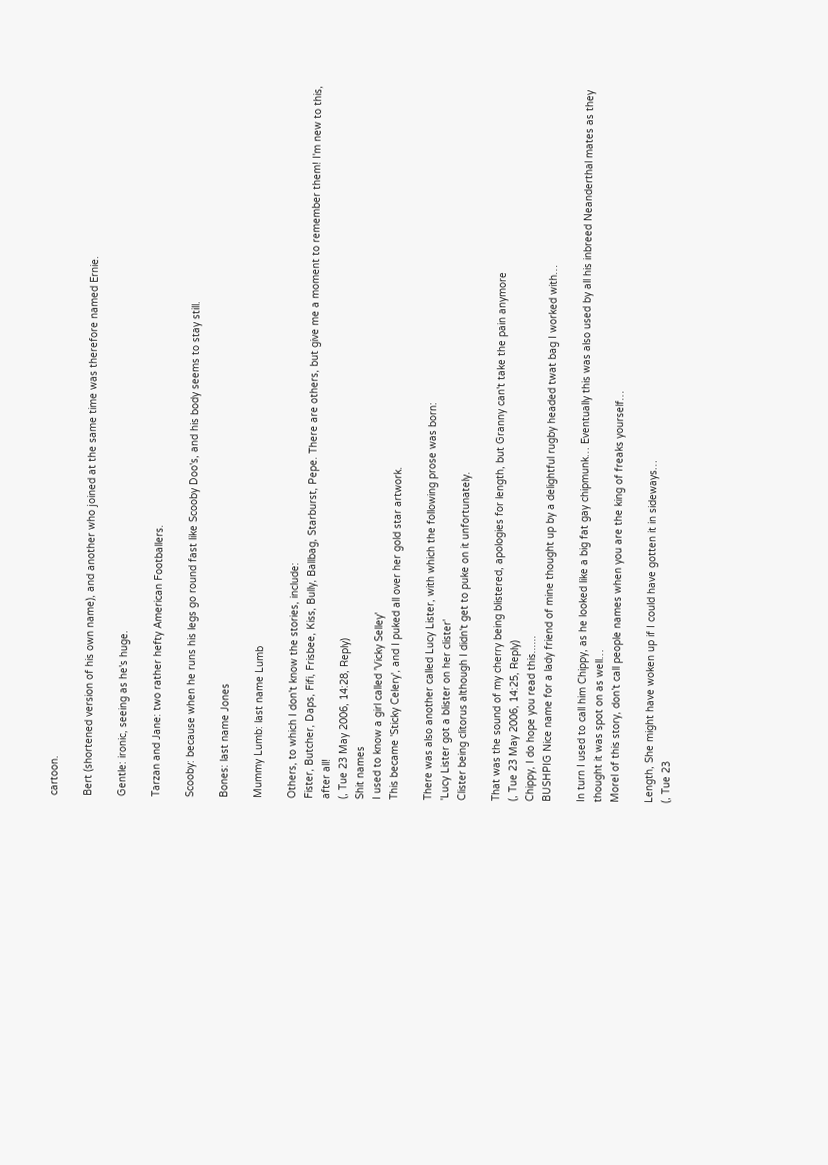cartoon.

Bert (shortened version of his own name), and another who joined at the same time was therefore named Ernie.

Gentle: ironic, seeing as he's huge.

Tarzan and Jane: two rather hefty American Footballers.

Scooby: because when he runs his legs go round fast like Scooby Doo's, and his body seems to stay still.

Bones: last name Jones

Mummy Lumb: last name Lumb

Others, to which I don't know the stories, include:
Fister, Butcher, Daps, Fifi, Frisbee, Kiss, Bully, Ballbag, Starburst, Pepe. There are others, but give me a moment to remember them! I'm new to this, after all!
(, Tue 23 May 2006, 14:28, Reply)
Shit names
I used to know a girl called 'Vicky Selley'
This became 'Sticky Celery', and I puked all over her gold star artwork.

There was also another called Lucy Lister, with which the following prose was born:
'Lucy Lister got a blister on her clister'
Clister being clitorus although I didn't get to puke on it unfortunately.

That was the sound of my cherry being blistered, apologies for length, but Granny can't take the pain anymore
(, Tue 23 May 2006, 14:25, Reply)
Chippy, I do hope you read this......
BUSHPIG Nice name for a lady friend of mine thought up by a delightful rugby headed twat bag I worked with…

In turn I used to call him Chippy, as he looked like a big fat gay chipmunk… Eventually this was also used by all his inbreed Neanderthal mates as they thought it was spot on as well…
Morel of this story, don’t call people names when you are the king of freaks yourself…

Length, She might have woken up if I could have gotten it in sideways…
(, Tue 23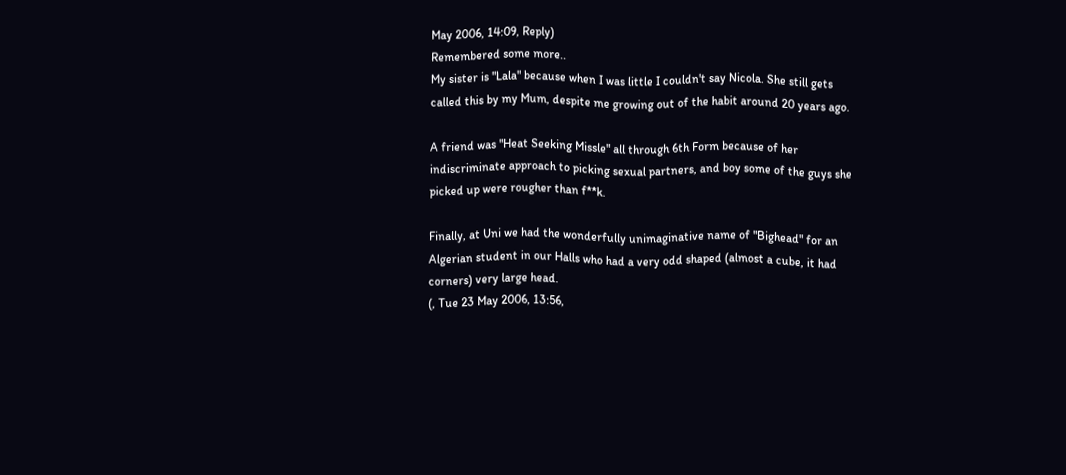May 2006, 14:09, Reply)
Remembered some more..
My sister is "Lala" because when I was little I couldn't say Nicola. She still gets called this by my Mum, despite me growing out of the habit around 20 years ago.

A friend was "Heat Seeking Missle" all through 6th Form because of her indiscriminate approach to picking sexual partners, and boy some of the guys she picked up were rougher than f**k.

Finally, at Uni we had the wonderfully unimaginative name of "Bighead" for an Algerian student in our Halls who had a very odd shaped (almost a cube, it had corners) very large head.
(, Tue 23 May 2006, 13:56,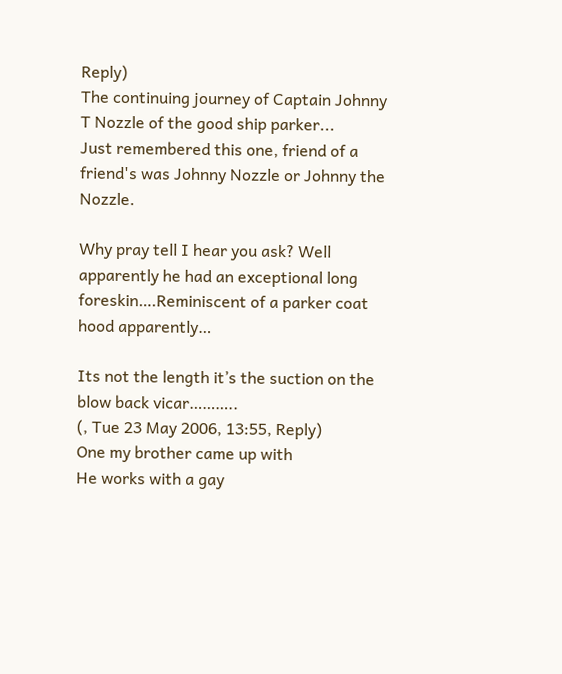Reply)
The continuing journey of Captain Johnny T Nozzle of the good ship parker...
Just remembered this one, friend of a friend's was Johnny Nozzle or Johnny the Nozzle.

Why pray tell I hear you ask? Well apparently he had an exceptional long foreskin….Reminiscent of a parker coat hood apparently…

Its not the length it’s the suction on the blow back vicar………..
(, Tue 23 May 2006, 13:55, Reply)
One my brother came up with
He works with a gay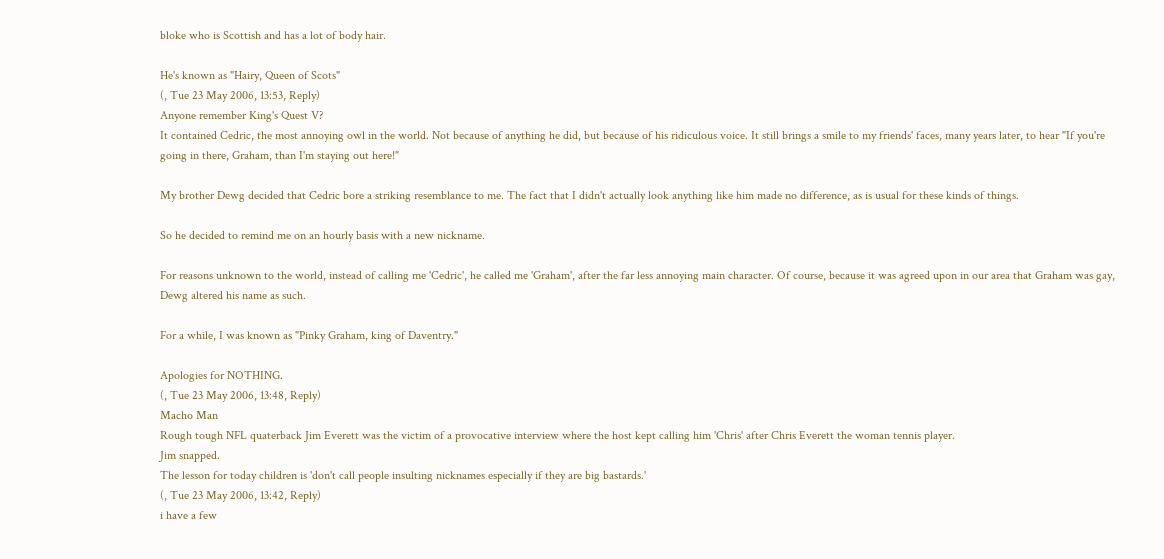bloke who is Scottish and has a lot of body hair.

He's known as "Hairy, Queen of Scots"
(, Tue 23 May 2006, 13:53, Reply)
Anyone remember King's Quest V?
It contained Cedric, the most annoying owl in the world. Not because of anything he did, but because of his ridiculous voice. It still brings a smile to my friends' faces, many years later, to hear "If you're going in there, Graham, than I'm staying out here!"

My brother Dewg decided that Cedric bore a striking resemblance to me. The fact that I didn't actually look anything like him made no difference, as is usual for these kinds of things.

So he decided to remind me on an hourly basis with a new nickname.

For reasons unknown to the world, instead of calling me 'Cedric', he called me 'Graham', after the far less annoying main character. Of course, because it was agreed upon in our area that Graham was gay, Dewg altered his name as such.

For a while, I was known as "Pinky Graham, king of Daventry."

Apologies for NOTHING.
(, Tue 23 May 2006, 13:48, Reply)
Macho Man
Rough tough NFL quaterback Jim Everett was the victim of a provocative interview where the host kept calling him 'Chris' after Chris Everett the woman tennis player.
Jim snapped.
The lesson for today children is 'don't call people insulting nicknames especially if they are big bastards.'
(, Tue 23 May 2006, 13:42, Reply)
i have a few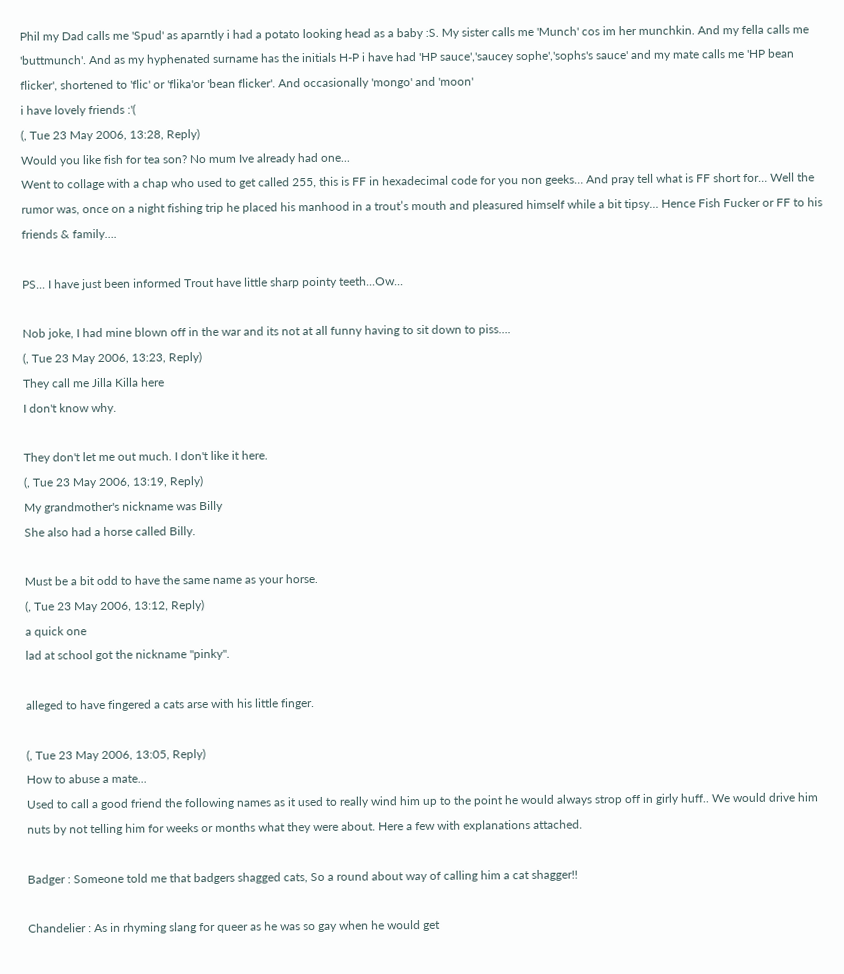Phil my Dad calls me 'Spud' as aparntly i had a potato looking head as a baby :S. My sister calls me 'Munch' cos im her munchkin. And my fella calls me 'buttmunch'. And as my hyphenated surname has the initials H-P i have had 'HP sauce','saucey sophe','sophs's sauce' and my mate calls me 'HP bean flicker', shortened to 'flic' or 'flika'or 'bean flicker'. And occasionally 'mongo' and 'moon'
i have lovely friends :'(
(, Tue 23 May 2006, 13:28, Reply)
Would you like fish for tea son? No mum Ive already had one...
Went to collage with a chap who used to get called 255, this is FF in hexadecimal code for you non geeks… And pray tell what is FF short for… Well the rumor was, once on a night fishing trip he placed his manhood in a trout’s mouth and pleasured himself while a bit tipsy… Hence Fish Fucker or FF to his friends & family….

PS... I have just been informed Trout have little sharp pointy teeth...Ow...

Nob joke, I had mine blown off in the war and its not at all funny having to sit down to piss….
(, Tue 23 May 2006, 13:23, Reply)
They call me Jilla Killa here
I don't know why.

They don't let me out much. I don't like it here.
(, Tue 23 May 2006, 13:19, Reply)
My grandmother's nickname was Billy
She also had a horse called Billy.

Must be a bit odd to have the same name as your horse.
(, Tue 23 May 2006, 13:12, Reply)
a quick one
lad at school got the nickname "pinky".

alleged to have fingered a cats arse with his little finger.

(, Tue 23 May 2006, 13:05, Reply)
How to abuse a mate...
Used to call a good friend the following names as it used to really wind him up to the point he would always strop off in girly huff.. We would drive him nuts by not telling him for weeks or months what they were about. Here a few with explanations attached.

Badger : Someone told me that badgers shagged cats, So a round about way of calling him a cat shagger!!

Chandelier : As in rhyming slang for queer as he was so gay when he would get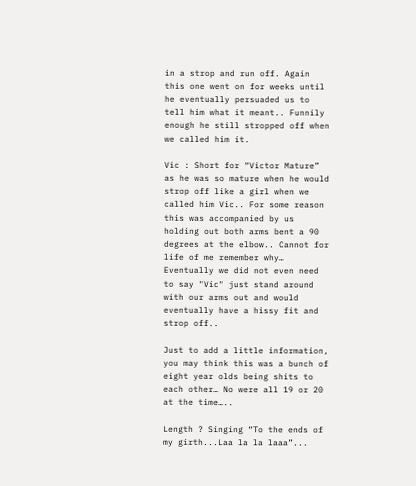in a strop and run off. Again this one went on for weeks until he eventually persuaded us to tell him what it meant.. Funnily enough he still stropped off when we called him it.

Vic : Short for “Victor Mature” as he was so mature when he would strop off like a girl when we called him Vic.. For some reason this was accompanied by us holding out both arms bent a 90 degrees at the elbow.. Cannot for life of me remember why… Eventually we did not even need to say "Vic" just stand around with our arms out and would eventually have a hissy fit and strop off..

Just to add a little information, you may think this was a bunch of eight year olds being shits to each other… No were all 19 or 20 at the time…..

Length ? Singing “To the ends of my girth...Laa la la laaa”...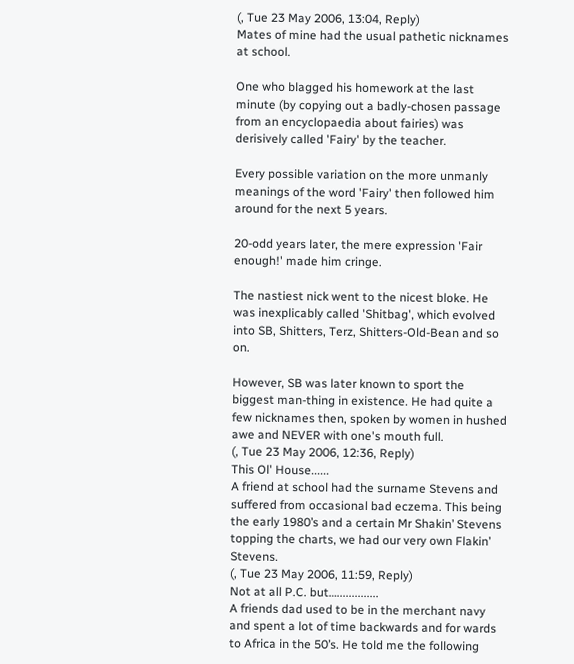(, Tue 23 May 2006, 13:04, Reply)
Mates of mine had the usual pathetic nicknames
at school.

One who blagged his homework at the last minute (by copying out a badly-chosen passage from an encyclopaedia about fairies) was derisively called 'Fairy' by the teacher.

Every possible variation on the more unmanly meanings of the word 'Fairy' then followed him around for the next 5 years.

20-odd years later, the mere expression 'Fair enough!' made him cringe.

The nastiest nick went to the nicest bloke. He was inexplicably called 'Shitbag', which evolved into SB, Shitters, Terz, Shitters-Old-Bean and so on.

However, SB was later known to sport the biggest man-thing in existence. He had quite a few nicknames then, spoken by women in hushed awe and NEVER with one's mouth full.
(, Tue 23 May 2006, 12:36, Reply)
This Ol' House......
A friend at school had the surname Stevens and suffered from occasional bad eczema. This being the early 1980’s and a certain Mr Shakin’ Stevens topping the charts, we had our very own Flakin’ Stevens.
(, Tue 23 May 2006, 11:59, Reply)
Not at all P.C. but…..............
A friends dad used to be in the merchant navy and spent a lot of time backwards and for wards to Africa in the 50’s. He told me the following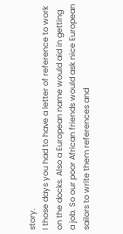story.
I those days you had to have a letter of reference to work on the docks. Also a European name would aid in getting a job. So our poor African friends would ask nice European sailors to write them references and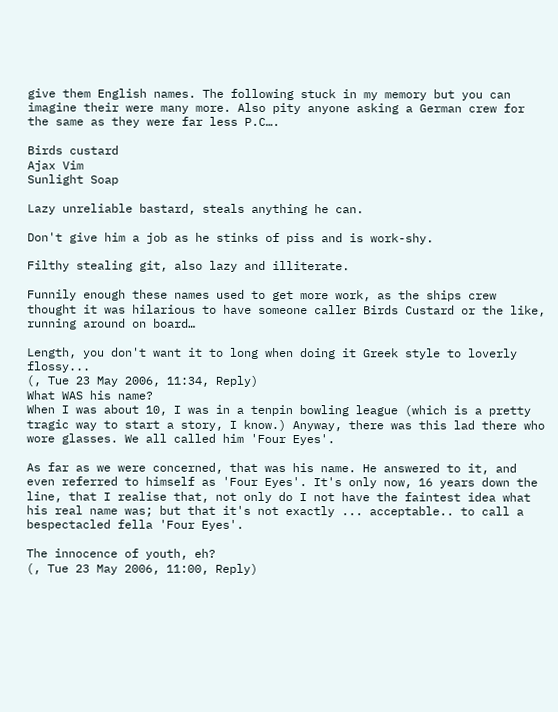give them English names. The following stuck in my memory but you can imagine their were many more. Also pity anyone asking a German crew for the same as they were far less P.C….

Birds custard
Ajax Vim
Sunlight Soap

Lazy unreliable bastard, steals anything he can.

Don't give him a job as he stinks of piss and is work-shy.

Filthy stealing git, also lazy and illiterate.

Funnily enough these names used to get more work, as the ships crew thought it was hilarious to have someone caller Birds Custard or the like, running around on board…

Length, you don't want it to long when doing it Greek style to loverly flossy...
(, Tue 23 May 2006, 11:34, Reply)
What WAS his name?
When I was about 10, I was in a tenpin bowling league (which is a pretty tragic way to start a story, I know.) Anyway, there was this lad there who wore glasses. We all called him 'Four Eyes'.

As far as we were concerned, that was his name. He answered to it, and even referred to himself as 'Four Eyes'. It's only now, 16 years down the line, that I realise that, not only do I not have the faintest idea what his real name was; but that it's not exactly ... acceptable.. to call a bespectacled fella 'Four Eyes'.

The innocence of youth, eh?
(, Tue 23 May 2006, 11:00, Reply)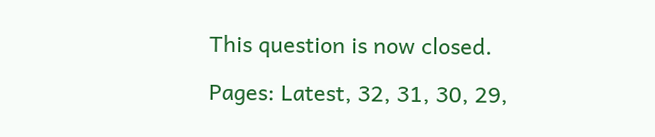This question is now closed.

Pages: Latest, 32, 31, 30, 29,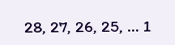28, 27, 26, 25, ... 1